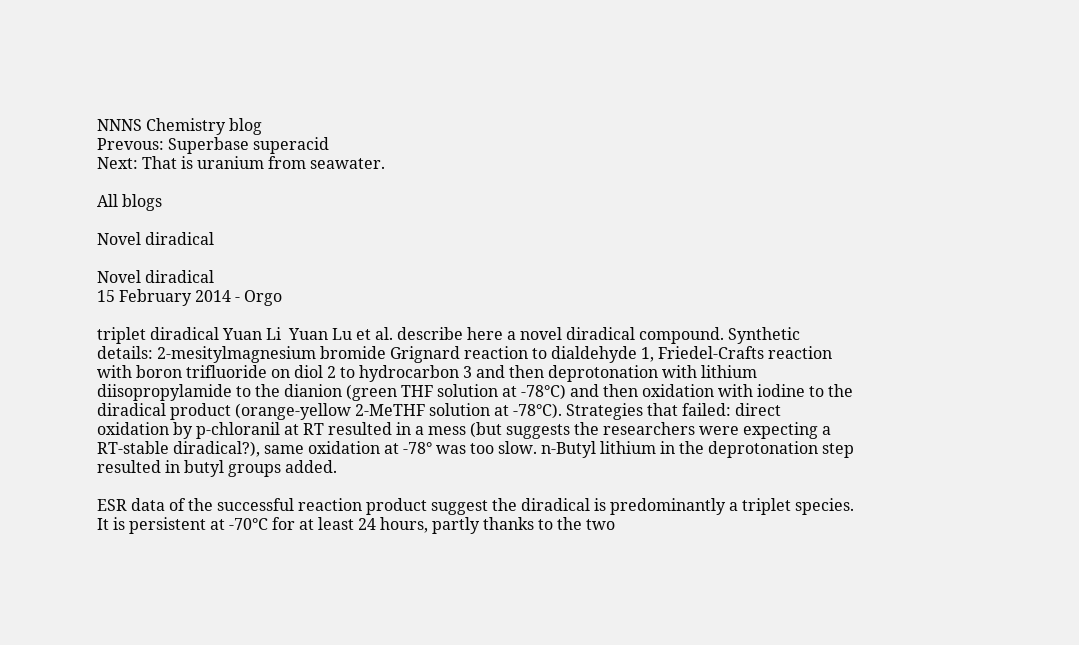NNNS Chemistry blog
Prevous: Superbase superacid
Next: That is uranium from seawater.

All blogs

Novel diradical

Novel diradical
15 February 2014 - Orgo

triplet diradical Yuan Li  Yuan Lu et al. describe here a novel diradical compound. Synthetic details: 2-mesitylmagnesium bromide Grignard reaction to dialdehyde 1, Friedel-Crafts reaction with boron trifluoride on diol 2 to hydrocarbon 3 and then deprotonation with lithium diisopropylamide to the dianion (green THF solution at -78°C) and then oxidation with iodine to the diradical product (orange-yellow 2-MeTHF solution at -78°C). Strategies that failed: direct oxidation by p-chloranil at RT resulted in a mess (but suggests the researchers were expecting a RT-stable diradical?), same oxidation at -78° was too slow. n-Butyl lithium in the deprotonation step resulted in butyl groups added.

ESR data of the successful reaction product suggest the diradical is predominantly a triplet species. It is persistent at -70°C for at least 24 hours, partly thanks to the two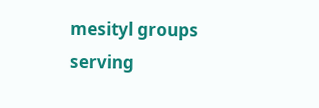mesityl groups serving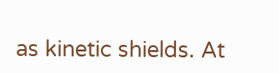as kinetic shields. At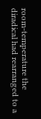room-temperature the diradical had rearranged to a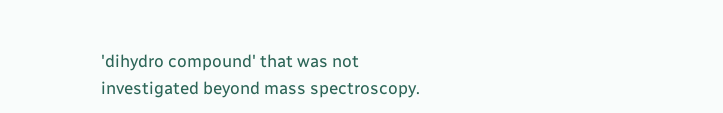'dihydro compound' that was not investigated beyond mass spectroscopy.